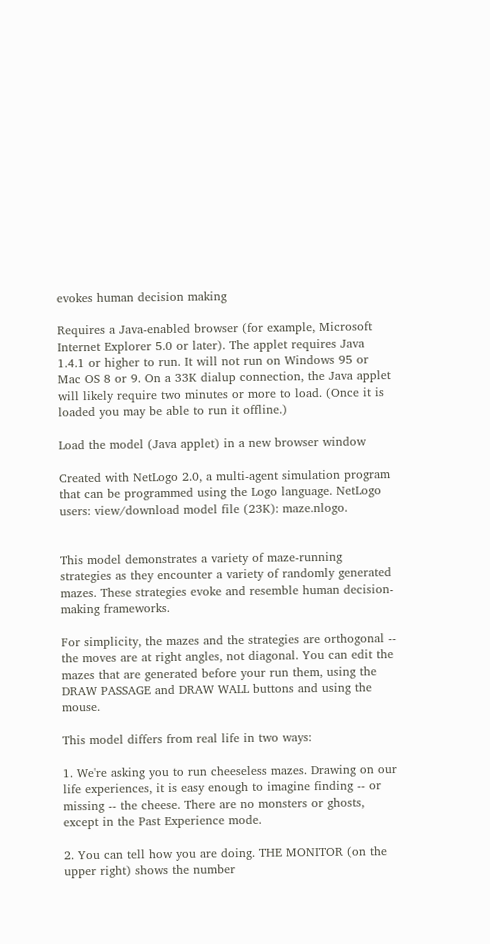evokes human decision making

Requires a Java-enabled browser (for example, Microsoft Internet Explorer 5.0 or later). The applet requires Java 1.4.1 or higher to run. It will not run on Windows 95 or Mac OS 8 or 9. On a 33K dialup connection, the Java applet will likely require two minutes or more to load. (Once it is loaded you may be able to run it offline.)

Load the model (Java applet) in a new browser window

Created with NetLogo 2.0, a multi-agent simulation program that can be programmed using the Logo language. NetLogo users: view/download model file (23K): maze.nlogo.


This model demonstrates a variety of maze-running strategies as they encounter a variety of randomly generated mazes. These strategies evoke and resemble human decision-making frameworks.

For simplicity, the mazes and the strategies are orthogonal -- the moves are at right angles, not diagonal. You can edit the mazes that are generated before your run them, using the DRAW PASSAGE and DRAW WALL buttons and using the mouse.

This model differs from real life in two ways:

1. We're asking you to run cheeseless mazes. Drawing on our life experiences, it is easy enough to imagine finding -- or missing -- the cheese. There are no monsters or ghosts, except in the Past Experience mode.

2. You can tell how you are doing. THE MONITOR (on the upper right) shows the number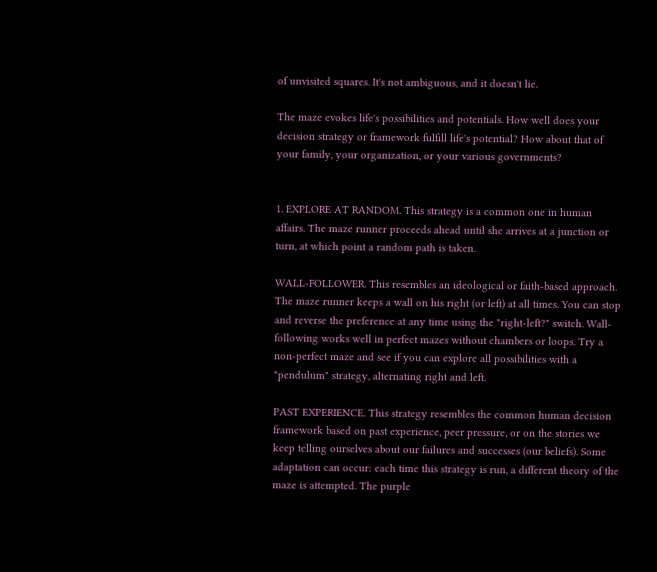of unvisited squares. It's not ambiguous, and it doesn't lie.

The maze evokes life's possibilities and potentials. How well does your decision strategy or framework fulfill life's potential? How about that of your family, your organization, or your various governments?


1. EXPLORE AT RANDOM. This strategy is a common one in human affairs. The maze runner proceeds ahead until she arrives at a junction or turn, at which point a random path is taken.

WALL-FOLLOWER. This resembles an ideological or faith-based approach. The maze runner keeps a wall on his right (or left) at all times. You can stop and reverse the preference at any time using the "right-left?" switch. Wall-following works well in perfect mazes without chambers or loops. Try a non-perfect maze and see if you can explore all possibilities with a "pendulum" strategy, alternating right and left.

PAST EXPERIENCE. This strategy resembles the common human decision framework based on past experience, peer pressure, or on the stories we keep telling ourselves about our failures and successes (our beliefs). Some adaptation can occur: each time this strategy is run, a different theory of the maze is attempted. The purple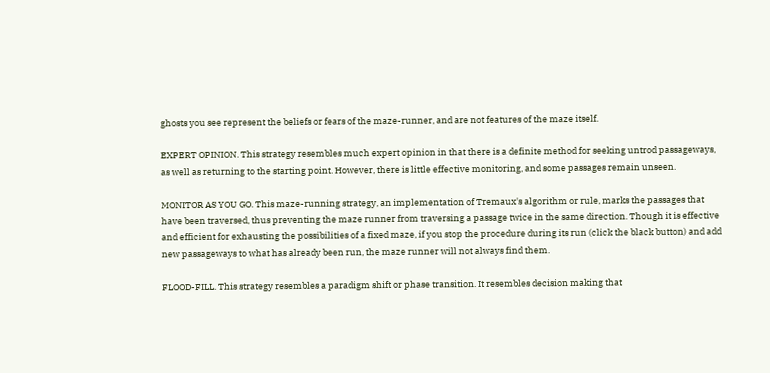ghosts you see represent the beliefs or fears of the maze-runner, and are not features of the maze itself.

EXPERT OPINION. This strategy resembles much expert opinion in that there is a definite method for seeking untrod passageways, as well as returning to the starting point. However, there is little effective monitoring, and some passages remain unseen.

MONITOR AS YOU GO. This maze-running strategy, an implementation of Tremaux's algorithm or rule, marks the passages that have been traversed, thus preventing the maze runner from traversing a passage twice in the same direction. Though it is effective and efficient for exhausting the possibilities of a fixed maze, if you stop the procedure during its run (click the black button) and add new passageways to what has already been run, the maze runner will not always find them.

FLOOD-FILL. This strategy resembles a paradigm shift or phase transition. It resembles decision making that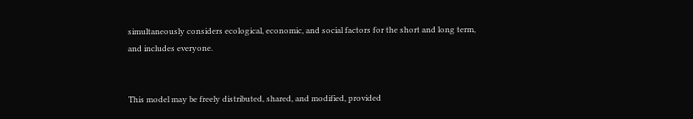simultaneously considers ecological, economic, and social factors for the short and long term, and includes everyone.


This model may be freely distributed, shared, and modified, provided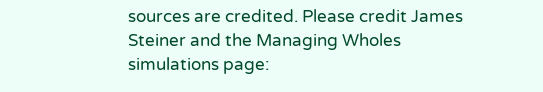sources are credited. Please credit James Steiner and the Managing Wholes simulations page: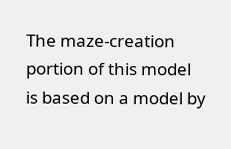The maze-creation portion of this model is based on a model by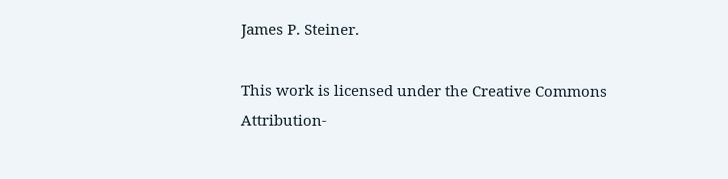James P. Steiner.

This work is licensed under the Creative Commons Attribution-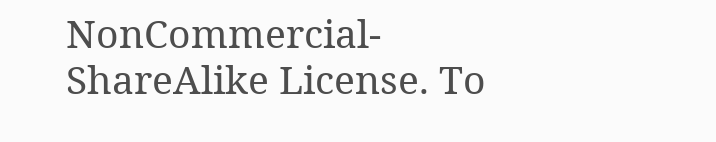NonCommercial-ShareAlike License. To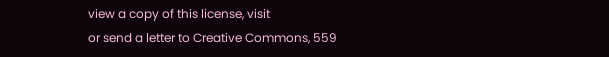view a copy of this license, visit
or send a letter to Creative Commons, 559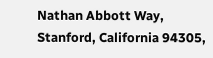Nathan Abbott Way, Stanford, California 94305,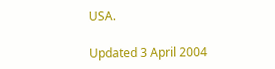USA.

Updated 3 April 2004